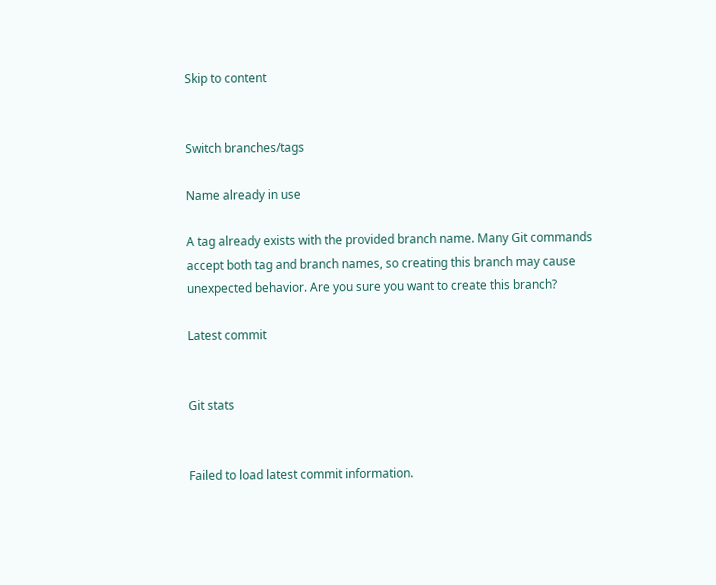Skip to content


Switch branches/tags

Name already in use

A tag already exists with the provided branch name. Many Git commands accept both tag and branch names, so creating this branch may cause unexpected behavior. Are you sure you want to create this branch?

Latest commit


Git stats


Failed to load latest commit information.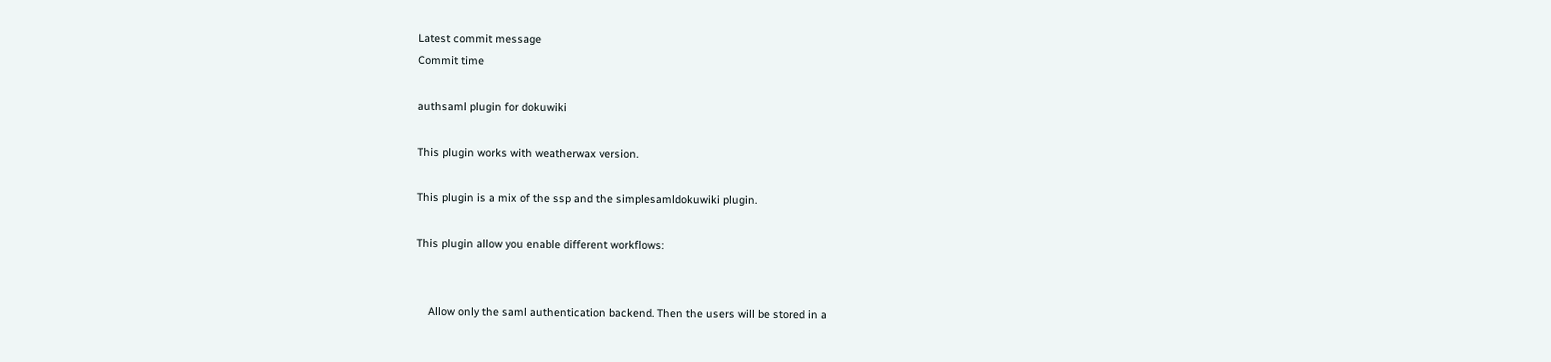Latest commit message
Commit time

authsaml plugin for dokuwiki

This plugin works with weatherwax version.

This plugin is a mix of the ssp and the simplesamldokuwiki plugin.

This plugin allow you enable different workflows:


    Allow only the saml authentication backend. Then the users will be stored in a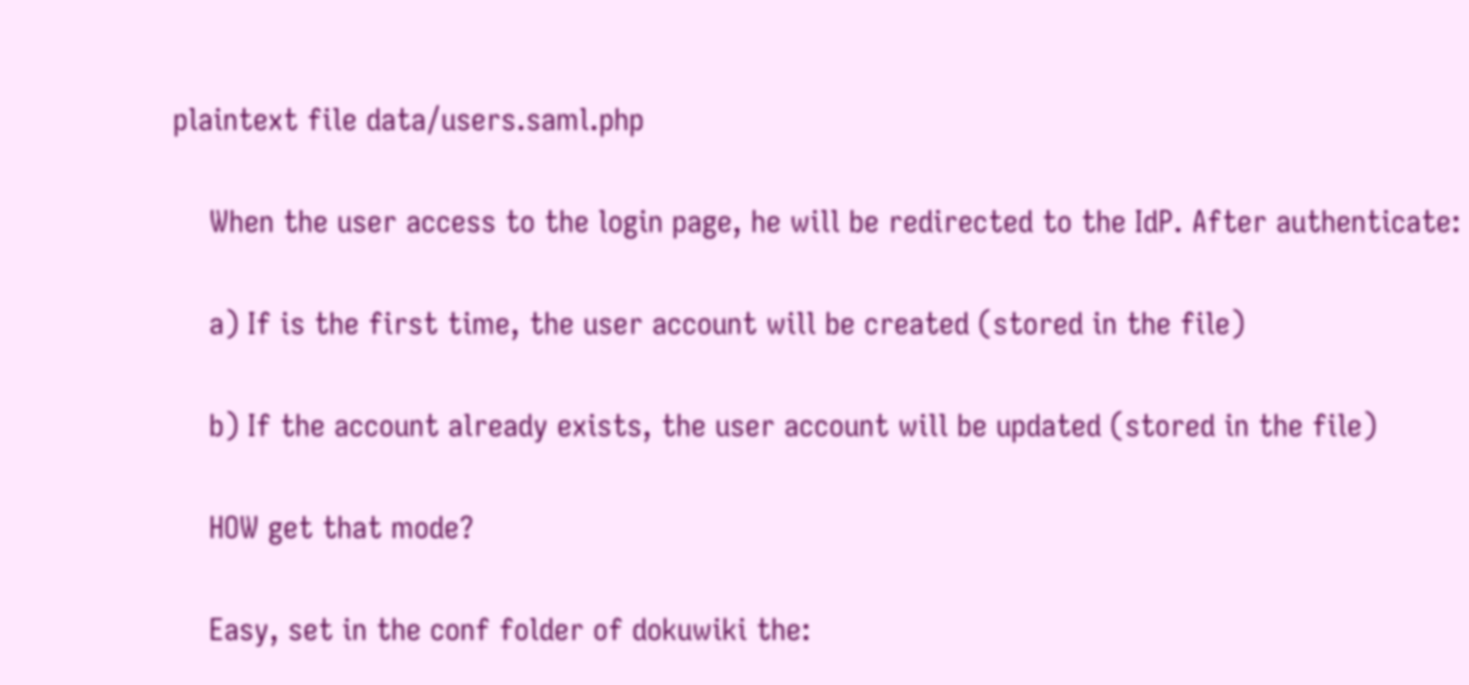plaintext file data/users.saml.php

    When the user access to the login page, he will be redirected to the IdP. After authenticate:

    a) If is the first time, the user account will be created (stored in the file)

    b) If the account already exists, the user account will be updated (stored in the file)

    HOW get that mode?

    Easy, set in the conf folder of dokuwiki the: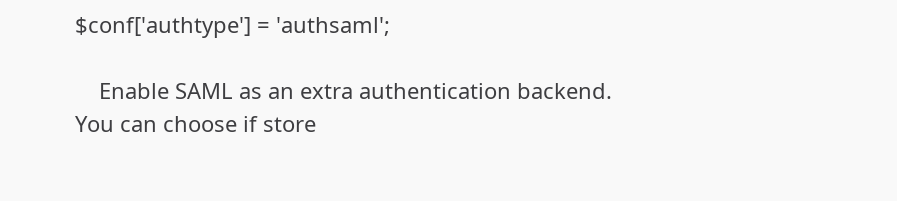$conf['authtype'] = 'authsaml';

    Enable SAML as an extra authentication backend. You can choose if store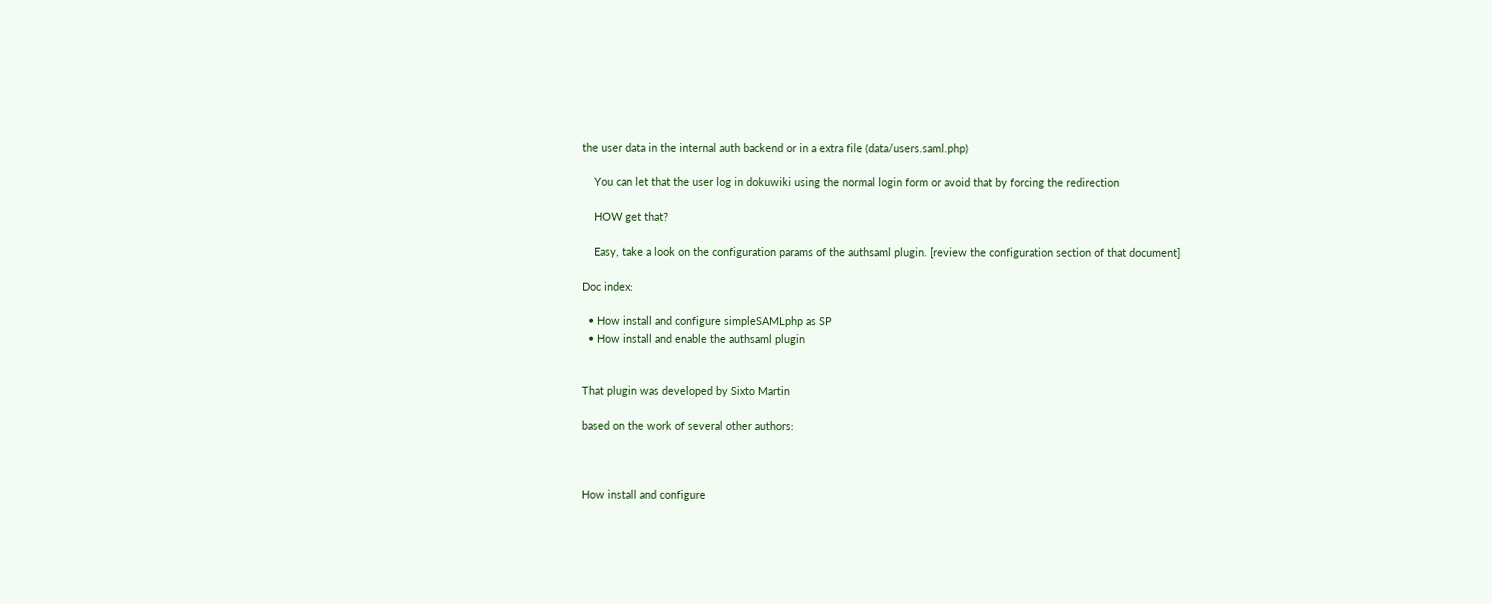the user data in the internal auth backend or in a extra file (data/users.saml.php)

    You can let that the user log in dokuwiki using the normal login form or avoid that by forcing the redirection

    HOW get that?

    Easy, take a look on the configuration params of the authsaml plugin. [review the configuration section of that document]

Doc index:

  • How install and configure simpleSAMLphp as SP
  • How install and enable the authsaml plugin


That plugin was developed by Sixto Martin

based on the work of several other authors:



How install and configure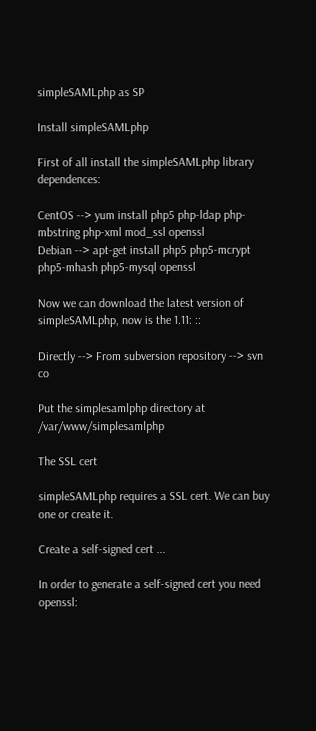simpleSAMLphp as SP

Install simpleSAMLphp

First of all install the simpleSAMLphp library dependences:

CentOS --> yum install php5 php-ldap php-mbstring php-xml mod_ssl openssl
Debian --> apt-get install php5 php5-mcrypt php5-mhash php5-mysql openssl

Now we can download the latest version of simpleSAMLphp, now is the 1.11: ::

Directly --> From subversion repository --> svn co

Put the simplesamlphp directory at /var/www/simplesamlphp

The SSL cert

simpleSAMLphp requires a SSL cert. We can buy one or create it.

Create a self-signed cert ...

In order to generate a self-signed cert you need openssl: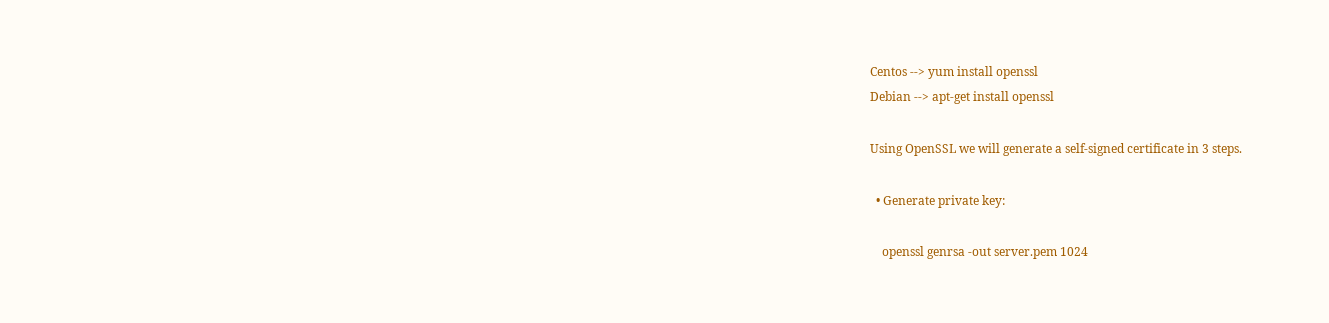Centos --> yum install openssl
Debian --> apt-get install openssl

Using OpenSSL we will generate a self-signed certificate in 3 steps.

  • Generate private key:

    openssl genrsa -out server.pem 1024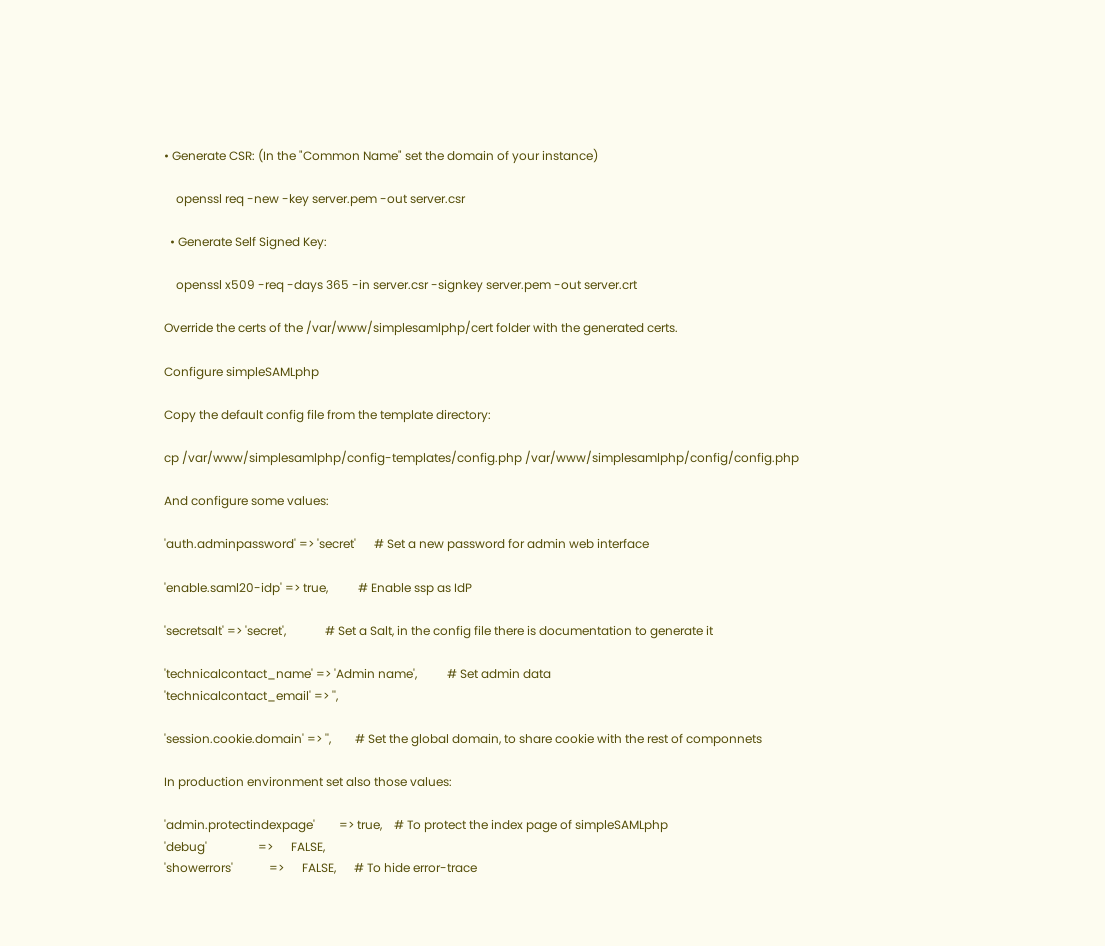• Generate CSR: (In the "Common Name" set the domain of your instance)

    openssl req -new -key server.pem -out server.csr

  • Generate Self Signed Key:

    openssl x509 -req -days 365 -in server.csr -signkey server.pem -out server.crt

Override the certs of the /var/www/simplesamlphp/cert folder with the generated certs.

Configure simpleSAMLphp

Copy the default config file from the template directory:

cp /var/www/simplesamlphp/config-templates/config.php /var/www/simplesamlphp/config/config.php

And configure some values:

'auth.adminpassword' => 'secret'      # Set a new password for admin web interface

'enable.saml20-idp' => true,          # Enable ssp as IdP

'secretsalt' => 'secret',             # Set a Salt, in the config file there is documentation to generate it

'technicalcontact_name' => 'Admin name',          # Set admin data
'technicalcontact_email' => '',

'session.cookie.domain' => '',        # Set the global domain, to share cookie with the rest of componnets

In production environment set also those values:

'admin.protectindexpage'        => true,    # To protect the index page of simpleSAMLphp
'debug'                 =>      FALSE,
'showerrors'            =>      FALSE,      # To hide error-trace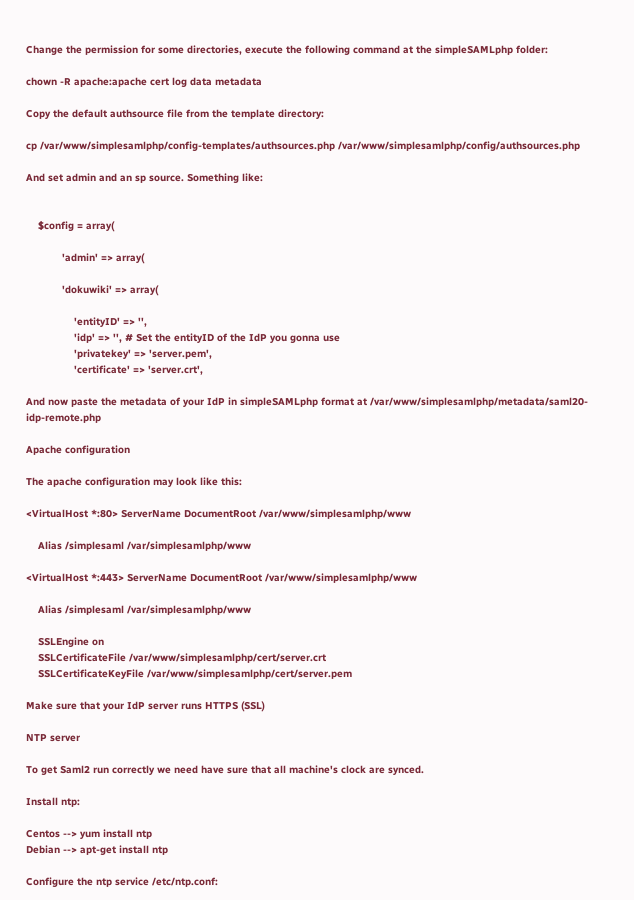Change the permission for some directories, execute the following command at the simpleSAMLphp folder:

chown -R apache:apache cert log data metadata

Copy the default authsource file from the template directory:

cp /var/www/simplesamlphp/config-templates/authsources.php /var/www/simplesamlphp/config/authsources.php

And set admin and an sp source. Something like:


    $config = array(

            'admin' => array(

            'dokuwiki' => array(

                'entityID' => '',
                'idp' => '', # Set the entityID of the IdP you gonna use
                'privatekey' => 'server.pem',
                'certificate' => 'server.crt',

And now paste the metadata of your IdP in simpleSAMLphp format at /var/www/simplesamlphp/metadata/saml20-idp-remote.php

Apache configuration

The apache configuration may look like this:

<VirtualHost *:80> ServerName DocumentRoot /var/www/simplesamlphp/www

    Alias /simplesaml /var/simplesamlphp/www

<VirtualHost *:443> ServerName DocumentRoot /var/www/simplesamlphp/www

    Alias /simplesaml /var/simplesamlphp/www

    SSLEngine on
    SSLCertificateFile /var/www/simplesamlphp/cert/server.crt
    SSLCertificateKeyFile /var/www/simplesamlphp/cert/server.pem

Make sure that your IdP server runs HTTPS (SSL)

NTP server

To get Saml2 run correctly we need have sure that all machine's clock are synced.

Install ntp:

Centos --> yum install ntp
Debian --> apt-get install ntp

Configure the ntp service /etc/ntp.conf: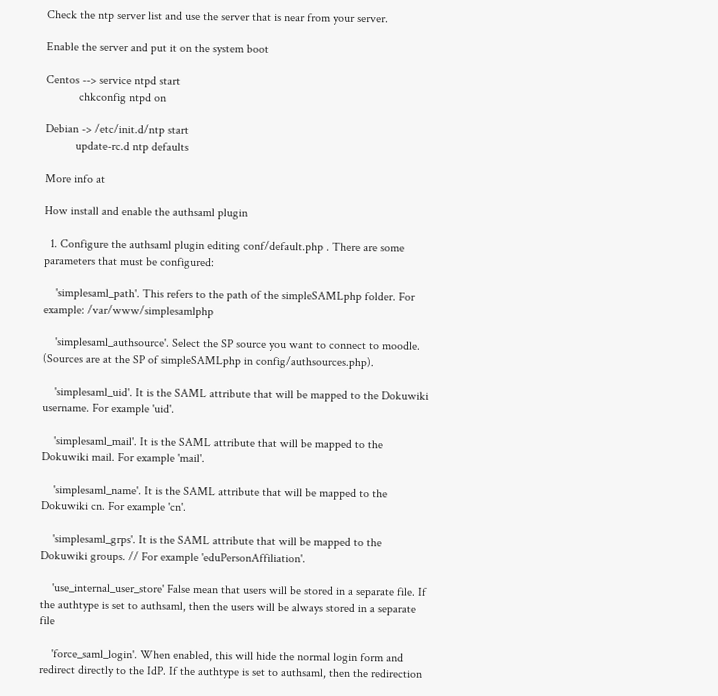Check the ntp server list and use the server that is near from your server.

Enable the server and put it on the system boot

Centos --> service ntpd start
           chkconfig ntpd on

Debian -> /etc/init.d/ntp start
          update-rc.d ntp defaults

More info at

How install and enable the authsaml plugin

  1. Configure the authsaml plugin editing conf/default.php . There are some parameters that must be configured:

    'simplesaml_path'. This refers to the path of the simpleSAMLphp folder. For example: /var/www/simplesamlphp

    'simplesaml_authsource'. Select the SP source you want to connect to moodle. (Sources are at the SP of simpleSAMLphp in config/authsources.php).

    'simplesaml_uid'. It is the SAML attribute that will be mapped to the Dokuwiki username. For example 'uid'.

    'simplesaml_mail'. It is the SAML attribute that will be mapped to the Dokuwiki mail. For example 'mail'.

    'simplesaml_name'. It is the SAML attribute that will be mapped to the Dokuwiki cn. For example 'cn'.

    'simplesaml_grps'. It is the SAML attribute that will be mapped to the Dokuwiki groups. // For example 'eduPersonAffiliation'.

    'use_internal_user_store' False mean that users will be stored in a separate file. If the authtype is set to authsaml, then the users will be always stored in a separate file

    'force_saml_login'. When enabled, this will hide the normal login form and redirect directly to the IdP. If the authtype is set to authsaml, then the redirection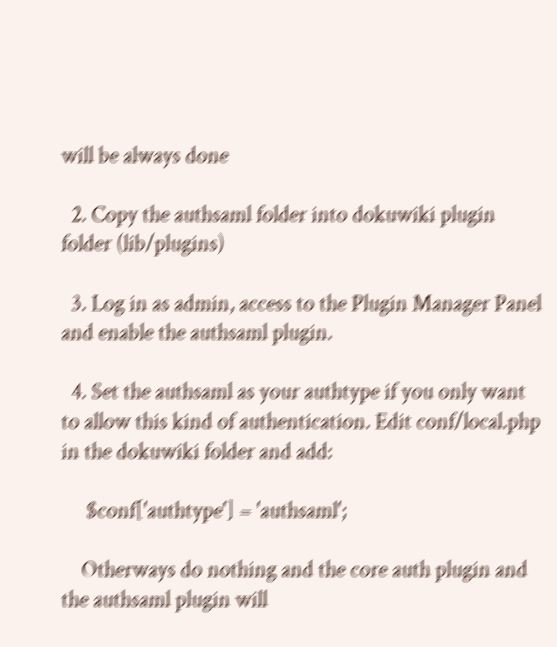will be always done

  2. Copy the authsaml folder into dokuwiki plugin folder (lib/plugins)

  3. Log in as admin, access to the Plugin Manager Panel and enable the authsaml plugin.

  4. Set the authsaml as your authtype if you only want to allow this kind of authentication. Edit conf/local.php in the dokuwiki folder and add:

     $conf['authtype'] = 'authsaml';

    Otherways do nothing and the core auth plugin and the authsaml plugin will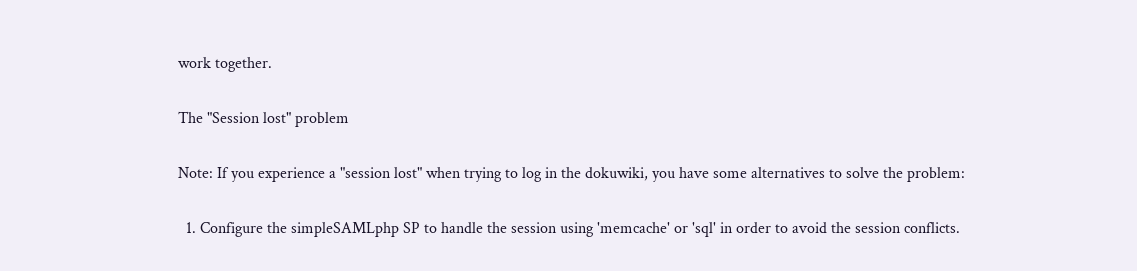work together.

The "Session lost" problem

Note: If you experience a "session lost" when trying to log in the dokuwiki, you have some alternatives to solve the problem:

  1. Configure the simpleSAMLphp SP to handle the session using 'memcache' or 'sql' in order to avoid the session conflicts.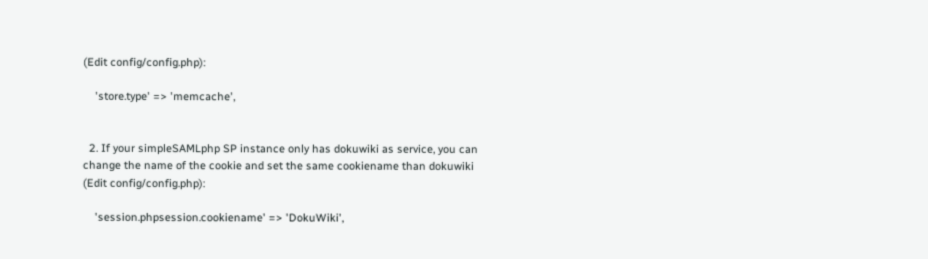(Edit config/config.php):

    'store.type' => 'memcache',


  2. If your simpleSAMLphp SP instance only has dokuwiki as service, you can change the name of the cookie and set the same cookiename than dokuwiki (Edit config/config.php):

    'session.phpsession.cookiename' => 'DokuWiki',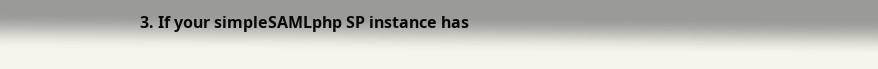3. If your simpleSAMLphp SP instance has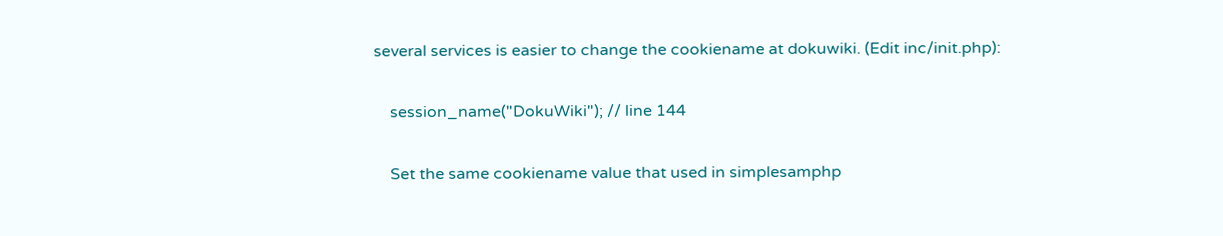several services is easier to change the cookiename at dokuwiki. (Edit inc/init.php):

    session_name("DokuWiki"); // line 144

    Set the same cookiename value that used in simplesamphp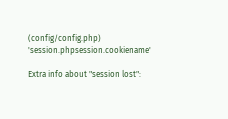(config/config.php) 'session.phpsession.cookiename'

Extra info about "session lost":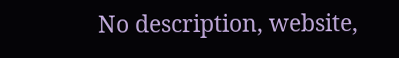No description, website,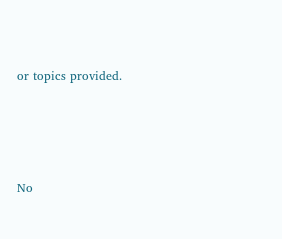or topics provided.







No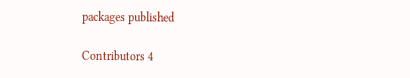packages published

Contributors 4